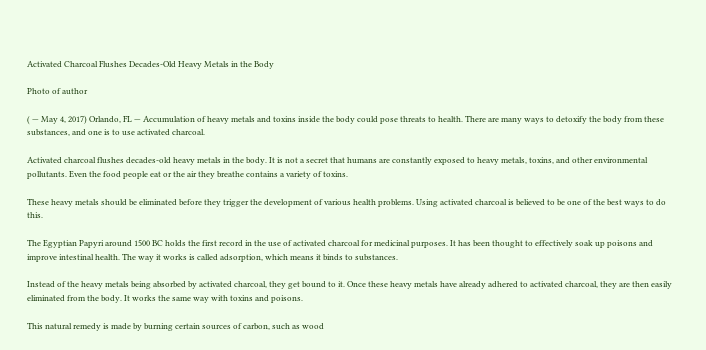Activated Charcoal Flushes Decades-Old Heavy Metals in the Body

Photo of author

( — May 4, 2017) Orlando, FL — Accumulation of heavy metals and toxins inside the body could pose threats to health. There are many ways to detoxify the body from these substances, and one is to use activated charcoal.

Activated charcoal flushes decades-old heavy metals in the body. It is not a secret that humans are constantly exposed to heavy metals, toxins, and other environmental pollutants. Even the food people eat or the air they breathe contains a variety of toxins.

These heavy metals should be eliminated before they trigger the development of various health problems. Using activated charcoal is believed to be one of the best ways to do this.

The Egyptian Papyri around 1500 BC holds the first record in the use of activated charcoal for medicinal purposes. It has been thought to effectively soak up poisons and improve intestinal health. The way it works is called adsorption, which means it binds to substances.

Instead of the heavy metals being absorbed by activated charcoal, they get bound to it. Once these heavy metals have already adhered to activated charcoal, they are then easily eliminated from the body. It works the same way with toxins and poisons.

This natural remedy is made by burning certain sources of carbon, such as wood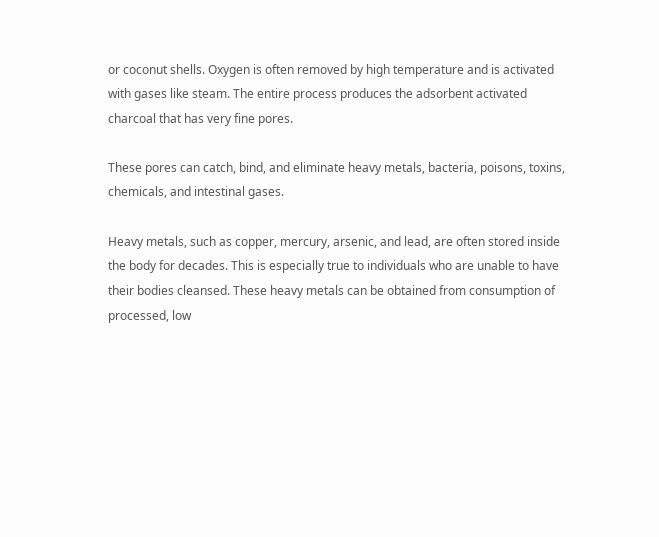or coconut shells. Oxygen is often removed by high temperature and is activated with gases like steam. The entire process produces the adsorbent activated charcoal that has very fine pores.

These pores can catch, bind, and eliminate heavy metals, bacteria, poisons, toxins, chemicals, and intestinal gases.

Heavy metals, such as copper, mercury, arsenic, and lead, are often stored inside the body for decades. This is especially true to individuals who are unable to have their bodies cleansed. These heavy metals can be obtained from consumption of processed, low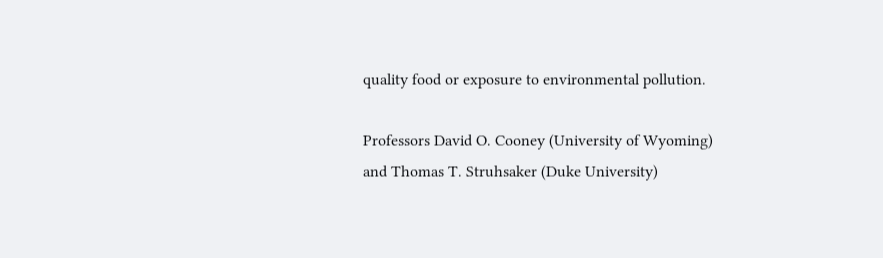quality food or exposure to environmental pollution.

Professors David O. Cooney (University of Wyoming) and Thomas T. Struhsaker (Duke University)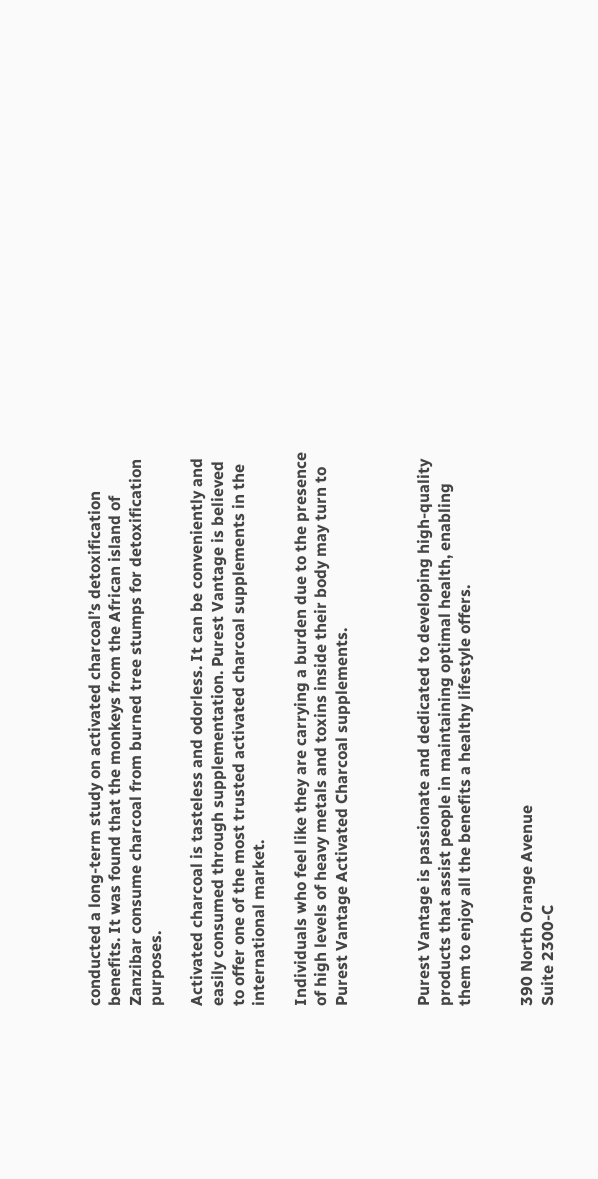conducted a long-term study on activated charcoal’s detoxification benefits. It was found that the monkeys from the African island of Zanzibar consume charcoal from burned tree stumps for detoxification purposes.

Activated charcoal is tasteless and odorless. It can be conveniently and easily consumed through supplementation. Purest Vantage is believed to offer one of the most trusted activated charcoal supplements in the international market.

Individuals who feel like they are carrying a burden due to the presence of high levels of heavy metals and toxins inside their body may turn to Purest Vantage Activated Charcoal supplements.



Purest Vantage is passionate and dedicated to developing high-quality products that assist people in maintaining optimal health, enabling them to enjoy all the benefits a healthy lifestyle offers.


390 North Orange Avenue
Suite 2300-C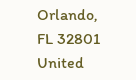Orlando, FL 32801
United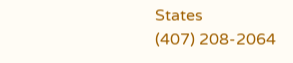States
(407) 208-2064